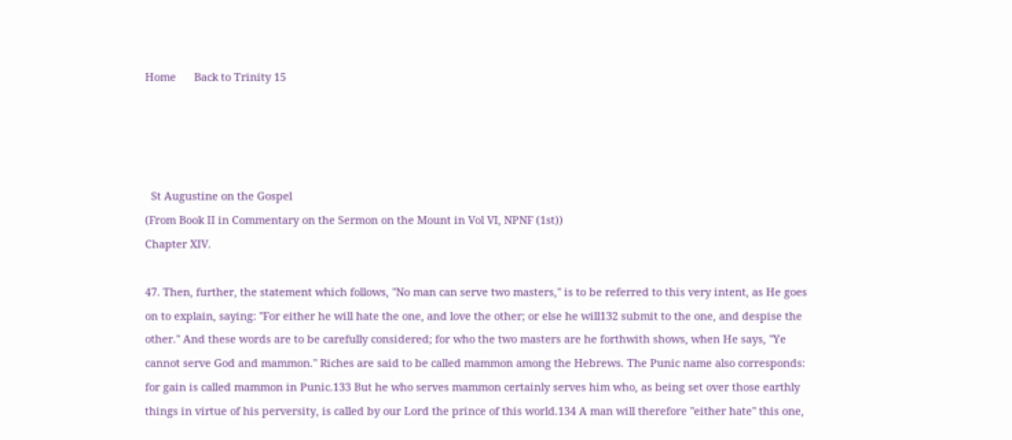Home      Back to Trinity 15




  St Augustine on the Gospel
(From Book II in Commentary on the Sermon on the Mount in Vol VI, NPNF (1st))
Chapter XIV.

47. Then, further, the statement which follows, "No man can serve two masters," is to be referred to this very intent, as He goes on to explain, saying: "For either he will hate the one, and love the other; or else he will132 submit to the one, and despise the other." And these words are to be carefully considered; for who the two masters are he forthwith shows, when He says, "Ye cannot serve God and mammon." Riches are said to be called mammon among the Hebrews. The Punic name also corresponds: for gain is called mammon in Punic.133 But he who serves mammon certainly serves him who, as being set over those earthly things in virtue of his perversity, is called by our Lord the prince of this world.134 A man will therefore "either hate" this one,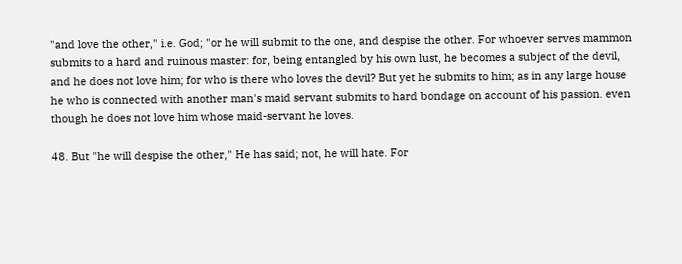"and love the other," i.e. God; "or he will submit to the one, and despise the other. For whoever serves mammon submits to a hard and ruinous master: for, being entangled by his own lust, he becomes a subject of the devil, and he does not love him; for who is there who loves the devil? But yet he submits to him; as in any large house he who is connected with another man's maid servant submits to hard bondage on account of his passion. even though he does not love him whose maid-servant he loves.

48. But "he will despise the other," He has said; not, he will hate. For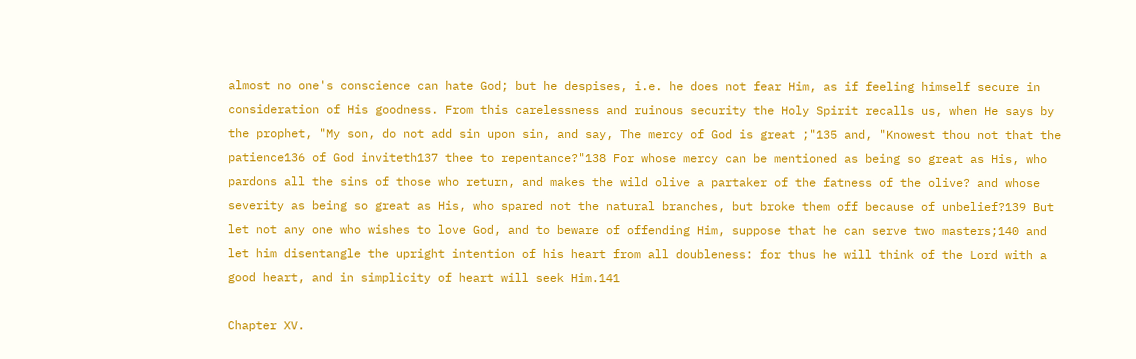almost no one's conscience can hate God; but he despises, i.e. he does not fear Him, as if feeling himself secure in consideration of His goodness. From this carelessness and ruinous security the Holy Spirit recalls us, when He says by the prophet, "My son, do not add sin upon sin, and say, The mercy of God is great ;"135 and, "Knowest thou not that the patience136 of God inviteth137 thee to repentance?"138 For whose mercy can be mentioned as being so great as His, who pardons all the sins of those who return, and makes the wild olive a partaker of the fatness of the olive? and whose severity as being so great as His, who spared not the natural branches, but broke them off because of unbelief?139 But let not any one who wishes to love God, and to beware of offending Him, suppose that he can serve two masters;140 and let him disentangle the upright intention of his heart from all doubleness: for thus he will think of the Lord with a good heart, and in simplicity of heart will seek Him.141

Chapter XV.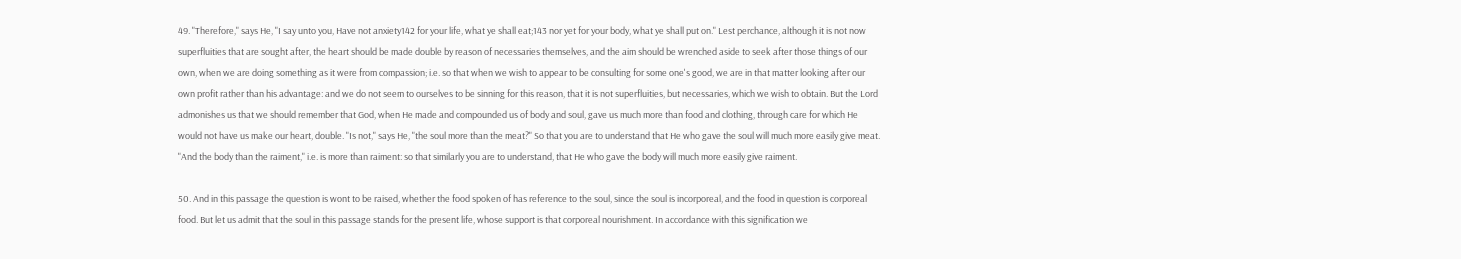49. "Therefore," says He, "I say unto you, Have not anxiety142 for your life, what ye shall eat;143 nor yet for your body, what ye shall put on." Lest perchance, although it is not now superfluities that are sought after, the heart should be made double by reason of necessaries themselves, and the aim should be wrenched aside to seek after those things of our own, when we are doing something as it were from compassion; i.e. so that when we wish to appear to be consulting for some one's good, we are in that matter looking after our own profit rather than his advantage: and we do not seem to ourselves to be sinning for this reason, that it is not superfluities, but necessaries, which we wish to obtain. But the Lord admonishes us that we should remember that God, when He made and compounded us of body and soul, gave us much more than food and clothing, through care for which He would not have us make our heart, double. "Is not," says He, "the soul more than the meat?" So that you are to understand that He who gave the soul will much more easily give meat. "And the body than the raiment," i.e. is more than raiment: so that similarly you are to understand, that He who gave the body will much more easily give raiment.

50. And in this passage the question is wont to be raised, whether the food spoken of has reference to the soul, since the soul is incorporeal, and the food in question is corporeal food. But let us admit that the soul in this passage stands for the present life, whose support is that corporeal nourishment. In accordance with this signification we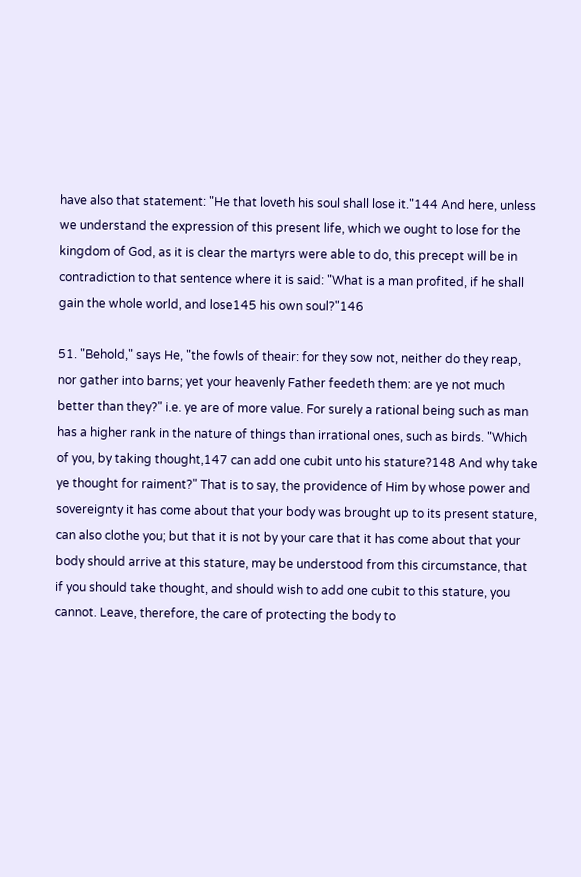have also that statement: "He that loveth his soul shall lose it."144 And here, unless we understand the expression of this present life, which we ought to lose for the kingdom of God, as it is clear the martyrs were able to do, this precept will be in contradiction to that sentence where it is said: "What is a man profited, if he shall gain the whole world, and lose145 his own soul?"146

51. "Behold," says He, "the fowls of theair: for they sow not, neither do they reap, nor gather into barns; yet your heavenly Father feedeth them: are ye not much better than they?" i.e. ye are of more value. For surely a rational being such as man has a higher rank in the nature of things than irrational ones, such as birds. "Which of you, by taking thought,147 can add one cubit unto his stature?148 And why take ye thought for raiment?" That is to say, the providence of Him by whose power and sovereignty it has come about that your body was brought up to its present stature, can also clothe you; but that it is not by your care that it has come about that your body should arrive at this stature, may be understood from this circumstance, that if you should take thought, and should wish to add one cubit to this stature, you cannot. Leave, therefore, the care of protecting the body to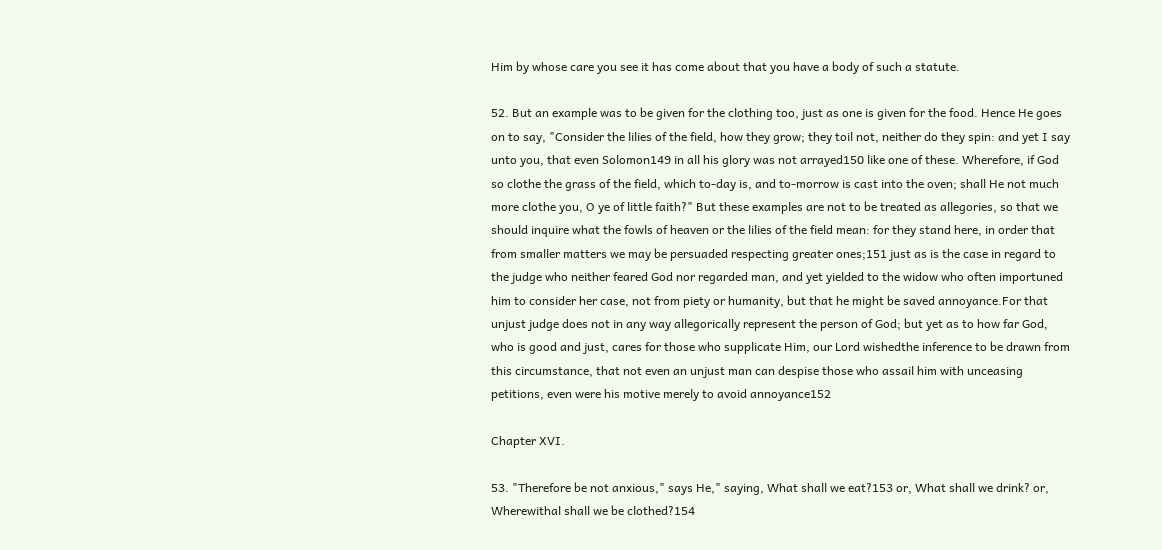Him by whose care you see it has come about that you have a body of such a statute.

52. But an example was to be given for the clothing too, just as one is given for the food. Hence He goes on to say, "Consider the lilies of the field, how they grow; they toil not, neither do they spin: and yet I say unto you, that even Solomon149 in all his glory was not arrayed150 like one of these. Wherefore, if God so clothe the grass of the field, which to-day is, and to-morrow is cast into the oven; shall He not much more clothe you, O ye of little faith?" But these examples are not to be treated as allegories, so that we should inquire what the fowls of heaven or the lilies of the field mean: for they stand here, in order that from smaller matters we may be persuaded respecting greater ones;151 just as is the case in regard to the judge who neither feared God nor regarded man, and yet yielded to the widow who often importuned him to consider her case, not from piety or humanity, but that he might be saved annoyance.For that unjust judge does not in any way allegorically represent the person of God; but yet as to how far God, who is good and just, cares for those who supplicate Him, our Lord wishedthe inference to be drawn from this circumstance, that not even an unjust man can despise those who assail him with unceasing petitions, even were his motive merely to avoid annoyance152

Chapter XVI.

53. "Therefore be not anxious," says He," saying, What shall we eat?153 or, What shall we drink? or, Wherewithal shall we be clothed?154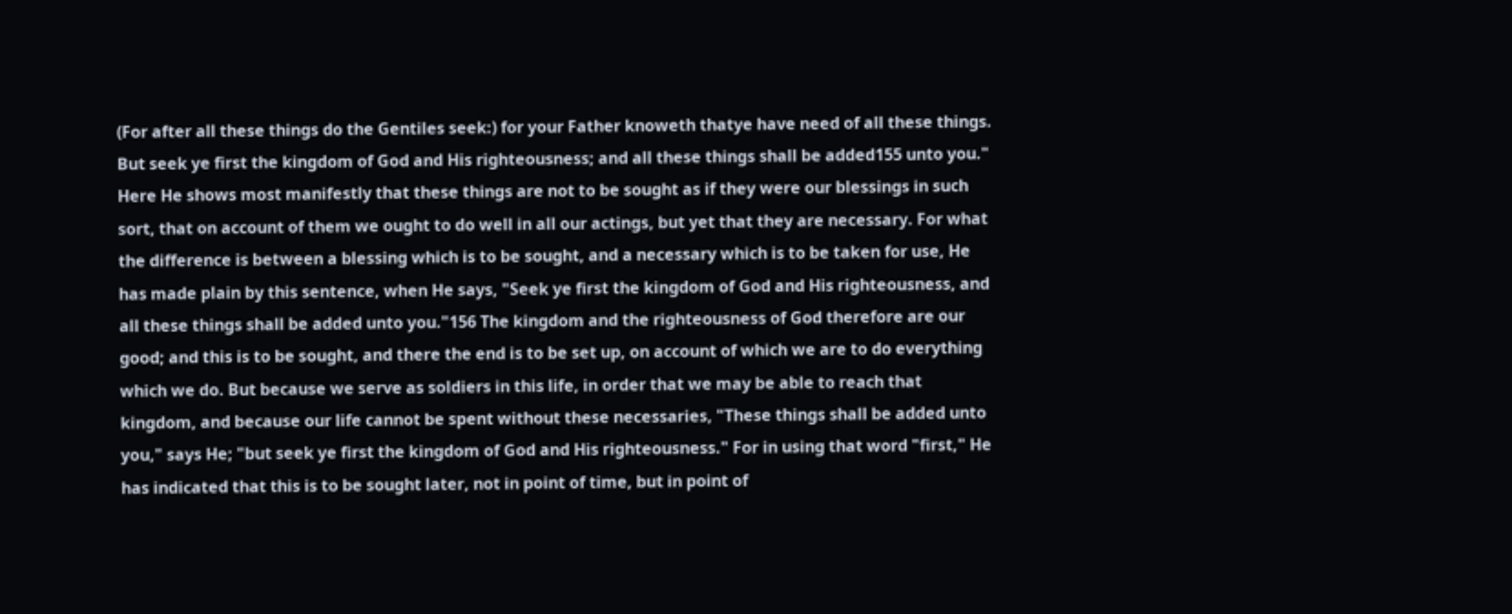(For after all these things do the Gentiles seek:) for your Father knoweth thatye have need of all these things. But seek ye first the kingdom of God and His righteousness; and all these things shall be added155 unto you." Here He shows most manifestly that these things are not to be sought as if they were our blessings in such sort, that on account of them we ought to do well in all our actings, but yet that they are necessary. For what the difference is between a blessing which is to be sought, and a necessary which is to be taken for use, He has made plain by this sentence, when He says, "Seek ye first the kingdom of God and His righteousness, and all these things shall be added unto you."156 The kingdom and the righteousness of God therefore are our good; and this is to be sought, and there the end is to be set up, on account of which we are to do everything which we do. But because we serve as soldiers in this life, in order that we may be able to reach that kingdom, and because our life cannot be spent without these necessaries, "These things shall be added unto you," says He; "but seek ye first the kingdom of God and His righteousness." For in using that word "first," He has indicated that this is to be sought later, not in point of time, but in point of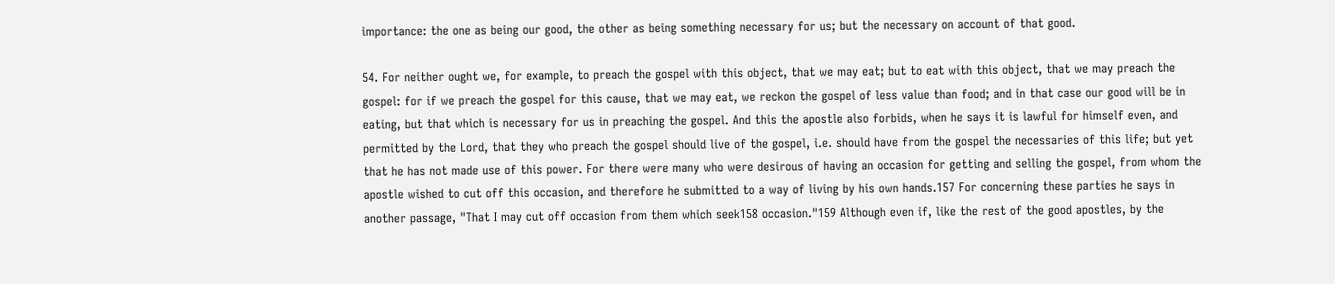importance: the one as being our good, the other as being something necessary for us; but the necessary on account of that good.

54. For neither ought we, for example, to preach the gospel with this object, that we may eat; but to eat with this object, that we may preach the gospel: for if we preach the gospel for this cause, that we may eat, we reckon the gospel of less value than food; and in that case our good will be in eating, but that which is necessary for us in preaching the gospel. And this the apostle also forbids, when he says it is lawful for himself even, and permitted by the Lord, that they who preach the gospel should live of the gospel, i.e. should have from the gospel the necessaries of this life; but yet that he has not made use of this power. For there were many who were desirous of having an occasion for getting and selling the gospel, from whom the apostle wished to cut off this occasion, and therefore he submitted to a way of living by his own hands.157 For concerning these parties he says in another passage, "That I may cut off occasion from them which seek158 occasion."159 Although even if, like the rest of the good apostles, by the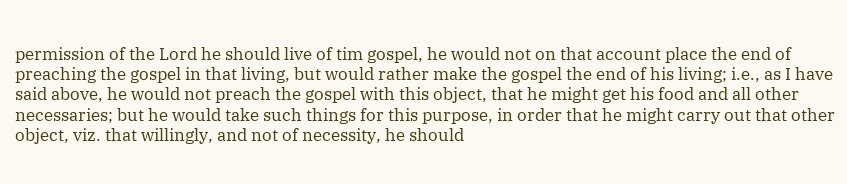permission of the Lord he should live of tim gospel, he would not on that account place the end of preaching the gospel in that living, but would rather make the gospel the end of his living; i.e., as I have said above, he would not preach the gospel with this object, that he might get his food and all other necessaries; but he would take such things for this purpose, in order that he might carry out that other object, viz. that willingly, and not of necessity, he should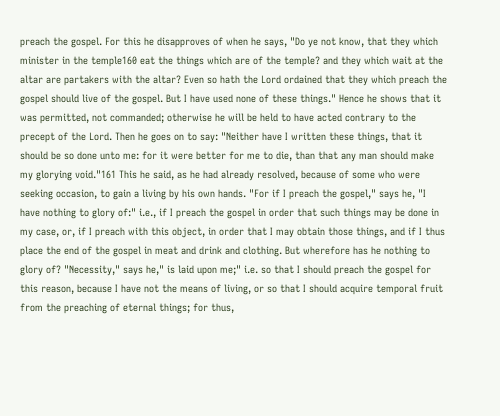preach the gospel. For this he disapproves of when he says, "Do ye not know, that they which minister in the temple160 eat the things which are of the temple? and they which wait at the altar are partakers with the altar? Even so hath the Lord ordained that they which preach the gospel should live of the gospel. But I have used none of these things." Hence he shows that it was permitted, not commanded; otherwise he will be held to have acted contrary to the precept of the Lord. Then he goes on to say: "Neither have I written these things, that it should be so done unto me: for it were better for me to die, than that any man should make my glorying void."161 This he said, as he had already resolved, because of some who were seeking occasion, to gain a living by his own hands. "For if I preach the gospel," says he, "I have nothing to glory of:" i.e., if I preach the gospel in order that such things may be done in my case, or, if I preach with this object, in order that I may obtain those things, and if I thus place the end of the gospel in meat and drink and clothing. But wherefore has he nothing to glory of? "Necessity," says he," is laid upon me;" i.e. so that I should preach the gospel for this reason, because I have not the means of living, or so that I should acquire temporal fruit from the preaching of eternal things; for thus,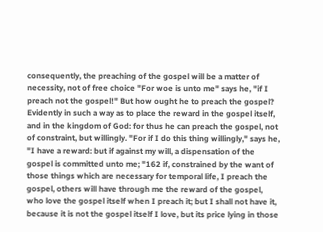consequently, the preaching of the gospel will be a matter of necessity, not of free choice "For woe is unto me" says he, "if I preach not the gospel!" But how ought he to preach the gospel? Evidently in such a way as to place the reward in the gospel itself, and in the kingdom of God: for thus he can preach the gospel, not of constraint, but willingly. "For if I do this thing willingly," says he, "I have a reward: but if against my will, a dispensation of the gospel is committed unto me; "162 if, constrained by the want of those things which are necessary for temporal life, I preach the gospel, others will have through me the reward of the gospel, who love the gospel itself when I preach it; but I shall not have it, because it is not the gospel itself I love, but its price lying in those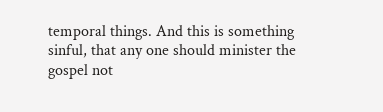temporal things. And this is something sinful, that any one should minister the gospel not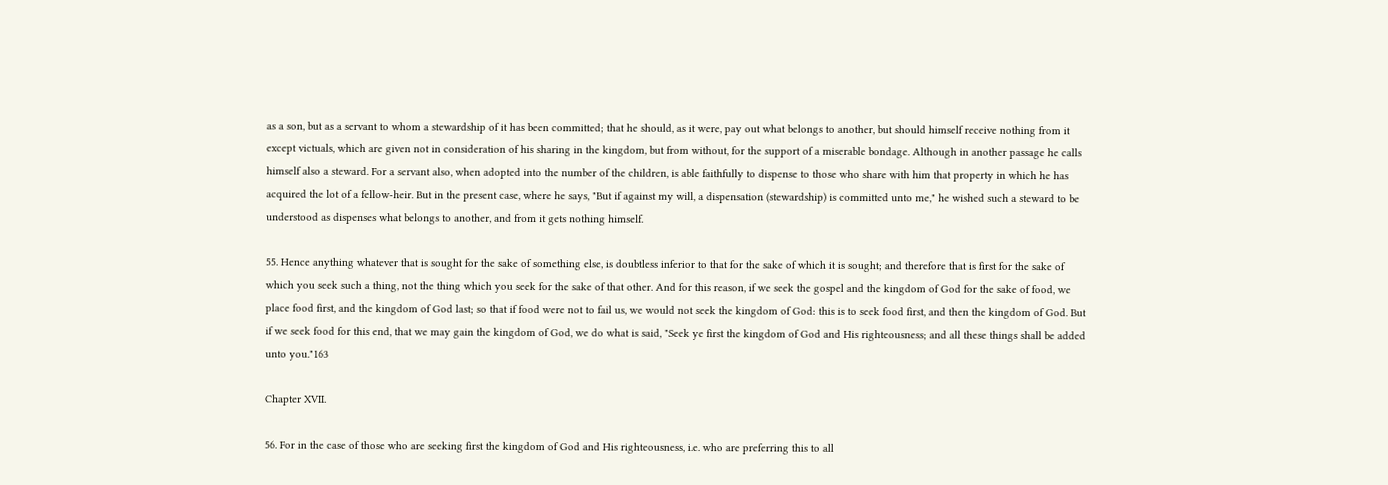as a son, but as a servant to whom a stewardship of it has been committed; that he should, as it were, pay out what belongs to another, but should himself receive nothing from it except victuals, which are given not in consideration of his sharing in the kingdom, but from without, for the support of a miserable bondage. Although in another passage he calls himself also a steward. For a servant also, when adopted into the number of the children, is able faithfully to dispense to those who share with him that property in which he has acquired the lot of a fellow-heir. But in the present case, where he says, "But if against my will, a dispensation (stewardship) is committed unto me," he wished such a steward to be understood as dispenses what belongs to another, and from it gets nothing himself.

55. Hence anything whatever that is sought for the sake of something else, is doubtless inferior to that for the sake of which it is sought; and therefore that is first for the sake of which you seek such a thing, not the thing which you seek for the sake of that other. And for this reason, if we seek the gospel and the kingdom of God for the sake of food, we place food first, and the kingdom of God last; so that if food were not to fail us, we would not seek the kingdom of God: this is to seek food first, and then the kingdom of God. But if we seek food for this end, that we may gain the kingdom of God, we do what is said, "Seek ye first the kingdom of God and His righteousness; and all these things shall be added unto you."163

Chapter XVII.

56. For in the case of those who are seeking first the kingdom of God and His righteousness, i.e. who are preferring this to all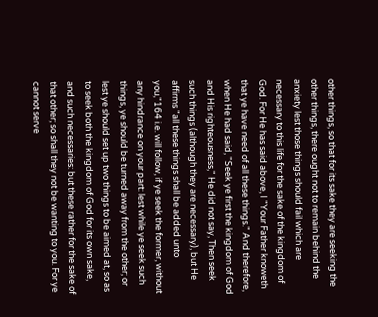other things, so that for its sake they are seeking the other things, there ought not to remain behind the anxiety lest those things should fail which are necessary to this life for the sake of the kingdom of God. For He has said above, I "Your Father knoweth that ye have need of all these things." And therefore, when He had said, "Seek ye first the kingdom of God and His righteousness," He did not say, Then seek such things (although they are necessary), but He affirms "all these things shall be added unto you,"164 i.e. will follow, if ye seek the former, without any hindrance on your part: lest while ye seek such things, ye should be turned away from the other; or lest ye should set up two things to be aimed at, so as to seek both the kingdom of God for its own sake, and such necessaries: but these rather for the sake of that other; so shall they not be wanting to you. For ye cannot serve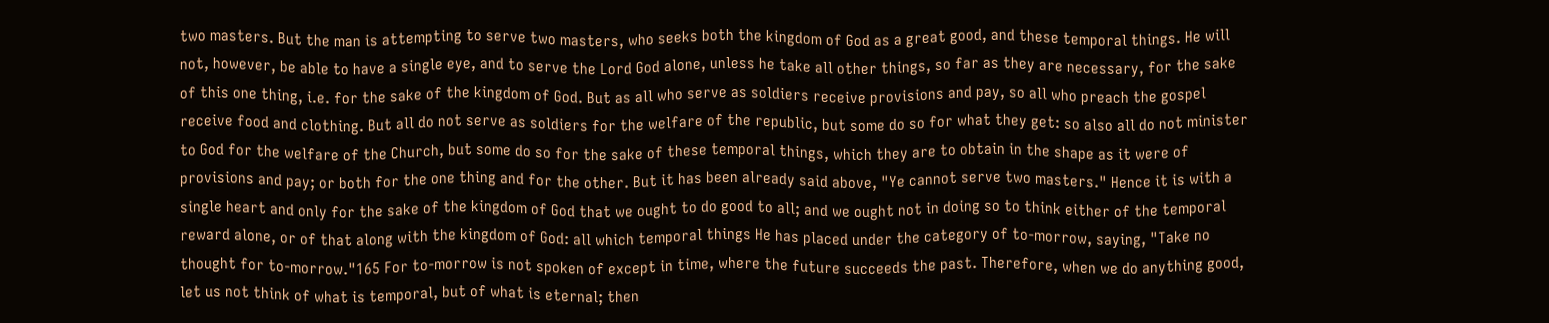two masters. But the man is attempting to serve two masters, who seeks both the kingdom of God as a great good, and these temporal things. He will not, however, be able to have a single eye, and to serve the Lord God alone, unless he take all other things, so far as they are necessary, for the sake of this one thing, i.e. for the sake of the kingdom of God. But as all who serve as soldiers receive provisions and pay, so all who preach the gospel receive food and clothing. But all do not serve as soldiers for the welfare of the republic, but some do so for what they get: so also all do not minister to God for the welfare of the Church, but some do so for the sake of these temporal things, which they are to obtain in the shape as it were of provisions and pay; or both for the one thing and for the other. But it has been already said above, "Ye cannot serve two masters." Hence it is with a single heart and only for the sake of the kingdom of God that we ought to do good to all; and we ought not in doing so to think either of the temporal reward alone, or of that along with the kingdom of God: all which temporal things He has placed under the category of to-morrow, saying, "Take no thought for to-morrow."165 For to-morrow is not spoken of except in time, where the future succeeds the past. Therefore, when we do anything good, let us not think of what is temporal, but of what is eternal; then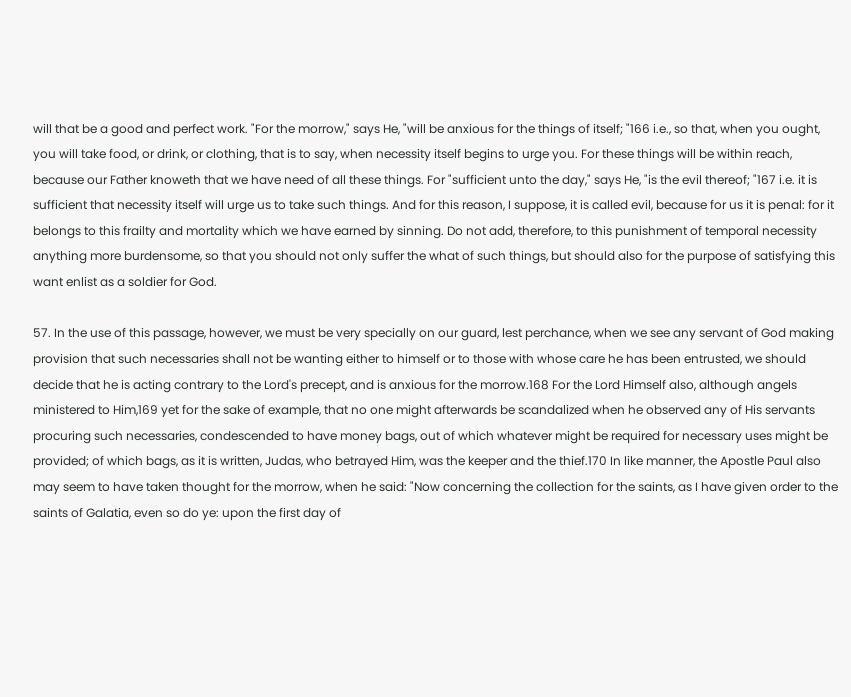will that be a good and perfect work. "For the morrow," says He, "will be anxious for the things of itself; "166 i.e., so that, when you ought, you will take food, or drink, or clothing, that is to say, when necessity itself begins to urge you. For these things will be within reach, because our Father knoweth that we have need of all these things. For "sufficient unto the day," says He, "is the evil thereof; "167 i.e. it is sufficient that necessity itself will urge us to take such things. And for this reason, I suppose, it is called evil, because for us it is penal: for it belongs to this frailty and mortality which we have earned by sinning. Do not add, therefore, to this punishment of temporal necessity anything more burdensome, so that you should not only suffer the what of such things, but should also for the purpose of satisfying this want enlist as a soldier for God.

57. In the use of this passage, however, we must be very specially on our guard, lest perchance, when we see any servant of God making provision that such necessaries shall not be wanting either to himself or to those with whose care he has been entrusted, we should decide that he is acting contrary to the Lord's precept, and is anxious for the morrow.168 For the Lord Himself also, although angels ministered to Him,169 yet for the sake of example, that no one might afterwards be scandalized when he observed any of His servants procuring such necessaries, condescended to have money bags, out of which whatever might be required for necessary uses might be provided; of which bags, as it is written, Judas, who betrayed Him, was the keeper and the thief.170 In like manner, the Apostle Paul also may seem to have taken thought for the morrow, when he said: "Now concerning the collection for the saints, as I have given order to the saints of Galatia, even so do ye: upon the first day of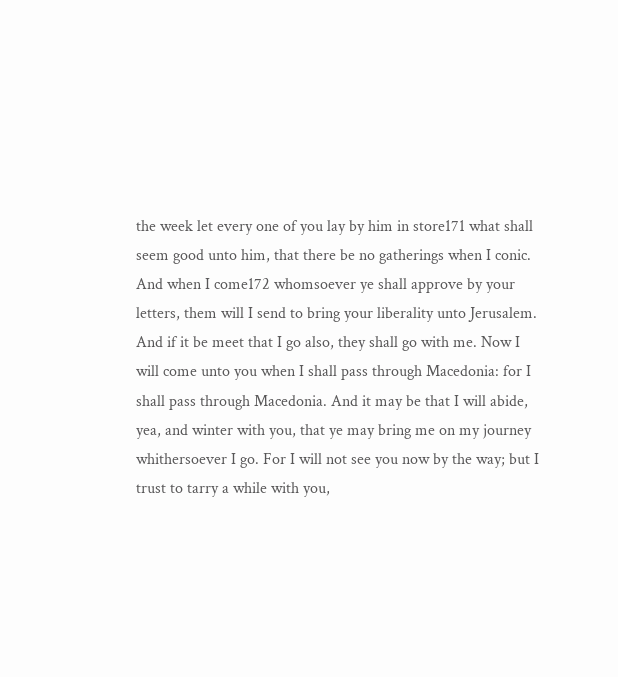the week let every one of you lay by him in store171 what shall seem good unto him, that there be no gatherings when I conic. And when I come172 whomsoever ye shall approve by your letters, them will I send to bring your liberality unto Jerusalem. And if it be meet that I go also, they shall go with me. Now I will come unto you when I shall pass through Macedonia: for I shall pass through Macedonia. And it may be that I will abide, yea, and winter with you, that ye may bring me on my journey whithersoever I go. For I will not see you now by the way; but I trust to tarry a while with you,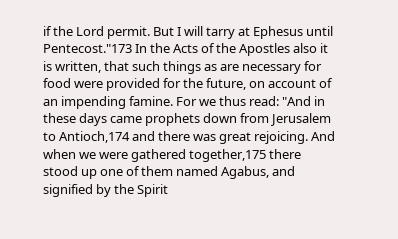if the Lord permit. But I will tarry at Ephesus until Pentecost."173 In the Acts of the Apostles also it is written, that such things as are necessary for food were provided for the future, on account of an impending famine. For we thus read: "And in these days came prophets down from Jerusalem to Antioch,174 and there was great rejoicing. And when we were gathered together,175 there stood up one of them named Agabus, and signified by the Spirit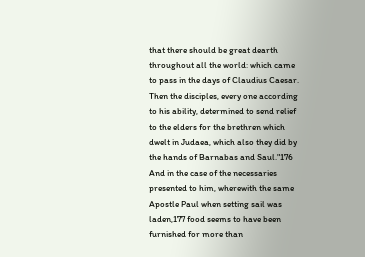that there should be great dearth throughout all the world: which came to pass in the days of Claudius Caesar. Then the disciples, every one according to his ability, determined to send relief to the elders for the brethren which dwelt in Judaea, which also they did by the hands of Barnabas and Saul."176 And in the case of the necessaries presented to him, wherewith the same Apostle Paul when setting sail was laden,177 food seems to have been furnished for more than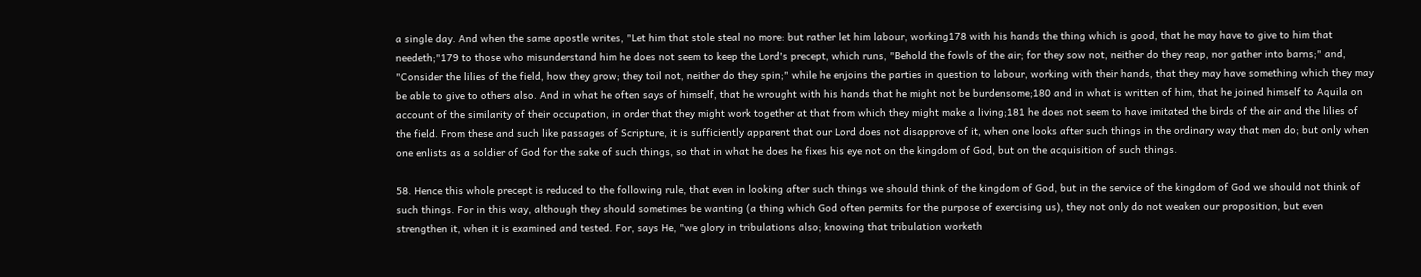a single day. And when the same apostle writes, "Let him that stole steal no more: but rather let him labour, working178 with his hands the thing which is good, that he may have to give to him that needeth;"179 to those who misunderstand him he does not seem to keep the Lord's precept, which runs, "Behold the fowls of the air; for they sow not, neither do they reap, nor gather into barns;" and, "Consider the lilies of the field, how they grow; they toil not, neither do they spin;" while he enjoins the parties in question to labour, working with their hands, that they may have something which they may be able to give to others also. And in what he often says of himself, that he wrought with his hands that he might not be burdensome;180 and in what is written of him, that he joined himself to Aquila on account of the similarity of their occupation, in order that they might work together at that from which they might make a living;181 he does not seem to have imitated the birds of the air and the lilies of the field. From these and such like passages of Scripture, it is sufficiently apparent that our Lord does not disapprove of it, when one looks after such things in the ordinary way that men do; but only when one enlists as a soldier of God for the sake of such things, so that in what he does he fixes his eye not on the kingdom of God, but on the acquisition of such things.

58. Hence this whole precept is reduced to the following rule, that even in looking after such things we should think of the kingdom of God, but in the service of the kingdom of God we should not think of such things. For in this way, although they should sometimes be wanting (a thing which God often permits for the purpose of exercising us), they not only do not weaken our proposition, but even strengthen it, when it is examined and tested. For, says He, "we glory in tribulations also; knowing that tribulation worketh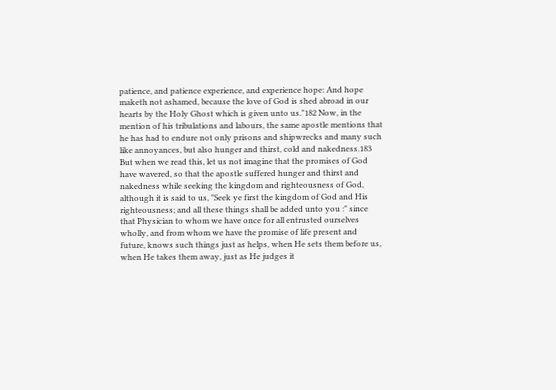patience, and patience experience, and experience hope: And hope maketh not ashamed, because the love of God is shed abroad in our hearts by the Holy Ghost which is given unto us."182 Now, in the mention of his tribulations and labours, the same apostle mentions that he has had to endure not only prisons and shipwrecks and many such like annoyances, but also hunger and thirst, cold and nakedness.183 But when we read this, let us not imagine that the promises of God have wavered, so that the apostle suffered hunger and thirst and nakedness while seeking the kingdom and righteousness of God, although it is said to us, "Seek ye first the kingdom of God and His righteousness; and all these things shall be added unto you :" since that Physician to whom we have once for all entrusted ourselves wholly, and from whom we have the promise of life present and future, knows such things just as helps, when He sets them before us, when He takes them away, just as He judges it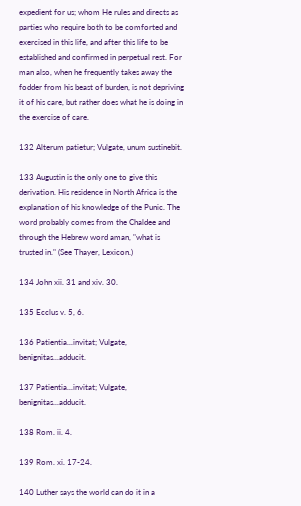expedient for us; whom He rules and directs as parties who require both to be comforted and exercised in this life, and after this life to be established and confirmed in perpetual rest. For man also, when he frequently takes away the fodder from his beast of burden, is not depriving it of his care, but rather does what he is doing in the exercise of care.

132 Alterum patietur; Vulgate, unum sustinebit.

133 Augustin is the only one to give this derivation. His residence in North Africa is the explanation of his knowledge of the Punic. The word probably comes from the Chaldee and through the Hebrew word aman, "what is trusted in." (See Thayer, Lexicon.)

134 John xii. 31 and xiv. 30.

135 Ecclus v. 5, 6.

136 Patientia...invitat; Vulgate, benignitas...adducit.

137 Patientia...invitat; Vulgate, benignitas...adducit.

138 Rom. ii. 4.

139 Rom. xi. 17-24.

140 Luther says the world can do it in a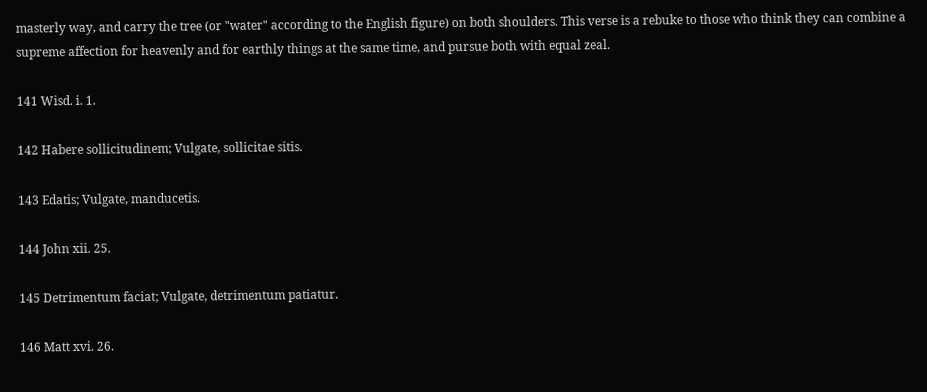masterly way, and carry the tree (or "water" according to the English figure) on both shoulders. This verse is a rebuke to those who think they can combine a supreme affection for heavenly and for earthly things at the same time, and pursue both with equal zeal.

141 Wisd. i. 1.

142 Habere sollicitudinem; Vulgate, sollicitae sitis.

143 Edatis; Vulgate, manducetis.

144 John xii. 25.

145 Detrimentum faciat; Vulgate, detrimentum patiatur.

146 Matt xvi. 26.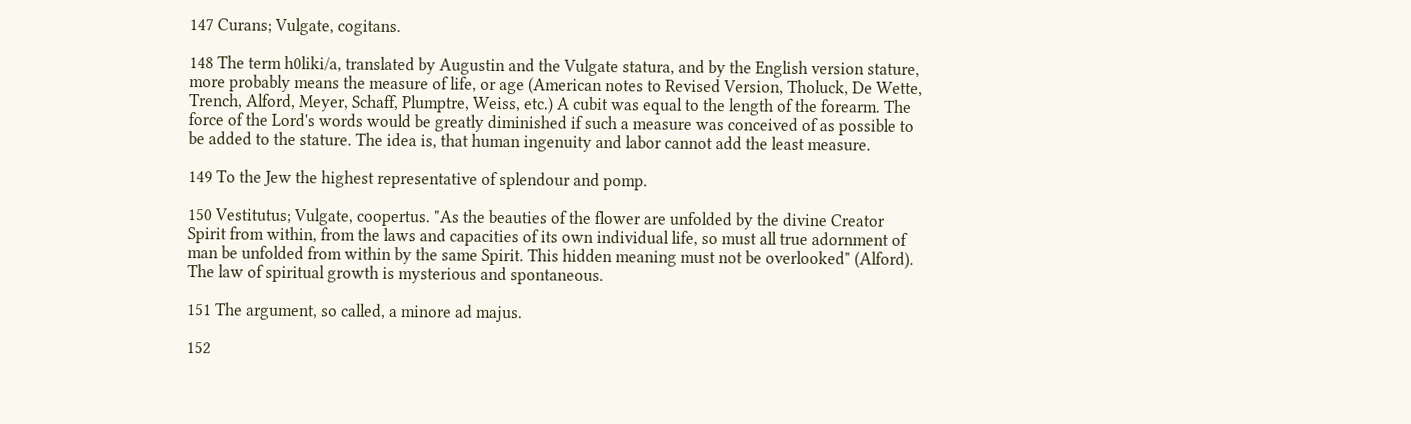147 Curans; Vulgate, cogitans.

148 The term h0liki/a, translated by Augustin and the Vulgate statura, and by the English version stature, more probably means the measure of life, or age (American notes to Revised Version, Tholuck, De Wette, Trench, Alford, Meyer, Schaff, Plumptre, Weiss, etc.) A cubit was equal to the length of the forearm. The force of the Lord's words would be greatly diminished if such a measure was conceived of as possible to be added to the stature. The idea is, that human ingenuity and labor cannot add the least measure.

149 To the Jew the highest representative of splendour and pomp.

150 Vestitutus; Vulgate, coopertus. "As the beauties of the flower are unfolded by the divine Creator Spirit from within, from the laws and capacities of its own individual life, so must all true adornment of man be unfolded from within by the same Spirit. This hidden meaning must not be overlooked" (Alford). The law of spiritual growth is mysterious and spontaneous.

151 The argument, so called, a minore ad majus.

152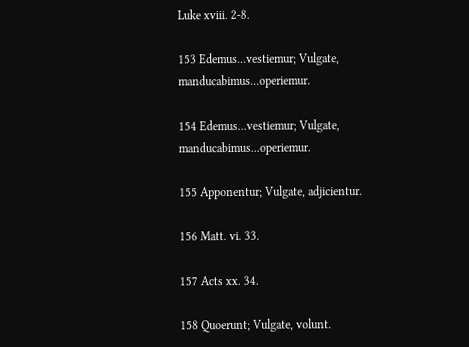Luke xviii. 2-8.

153 Edemus...vestiemur; Vulgate, manducabimus...operiemur.

154 Edemus...vestiemur; Vulgate, manducabimus...operiemur.

155 Apponentur; Vulgate, adjicientur.

156 Matt. vi. 33.

157 Acts xx. 34.

158 Quoerunt; Vulgate, volunt.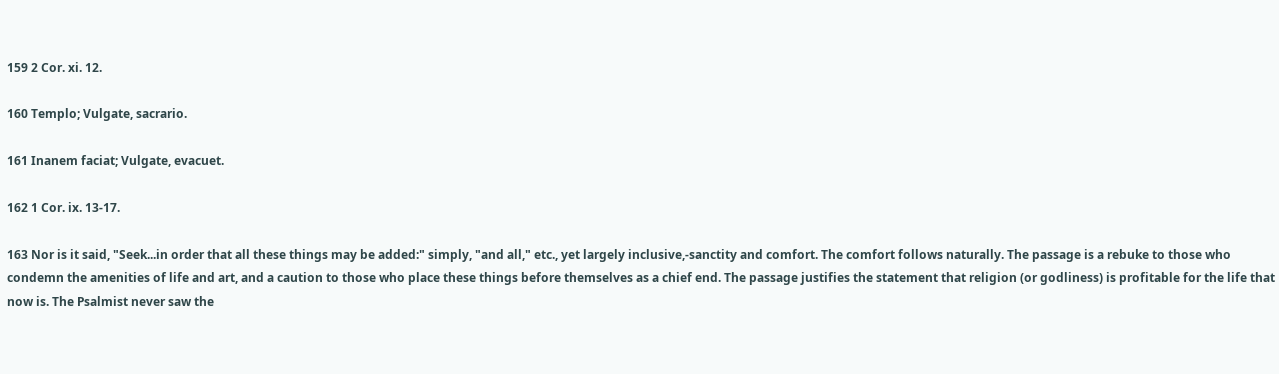159 2 Cor. xi. 12.

160 Templo; Vulgate, sacrario.

161 Inanem faciat; Vulgate, evacuet.

162 1 Cor. ix. 13-17.

163 Nor is it said, "Seek...in order that all these things may be added:" simply, "and all," etc., yet largely inclusive,-sanctity and comfort. The comfort follows naturally. The passage is a rebuke to those who condemn the amenities of life and art, and a caution to those who place these things before themselves as a chief end. The passage justifies the statement that religion (or godliness) is profitable for the life that now is. The Psalmist never saw the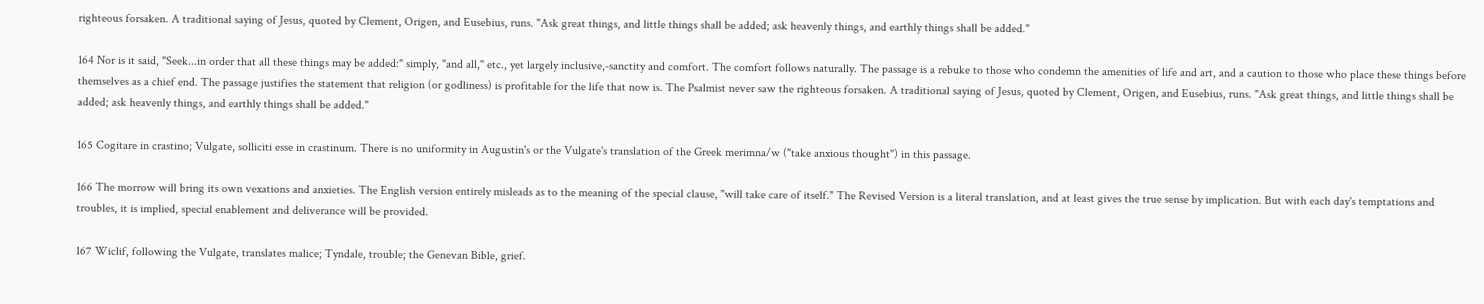righteous forsaken. A traditional saying of Jesus, quoted by Clement, Origen, and Eusebius, runs. "Ask great things, and little things shall be added; ask heavenly things, and earthly things shall be added."

164 Nor is it said, "Seek...in order that all these things may be added:" simply, "and all," etc., yet largely inclusive,-sanctity and comfort. The comfort follows naturally. The passage is a rebuke to those who condemn the amenities of life and art, and a caution to those who place these things before themselves as a chief end. The passage justifies the statement that religion (or godliness) is profitable for the life that now is. The Psalmist never saw the righteous forsaken. A traditional saying of Jesus, quoted by Clement, Origen, and Eusebius, runs. "Ask great things, and little things shall be added; ask heavenly things, and earthly things shall be added."

165 Cogitare in crastino; Vulgate, solliciti esse in crastinum. There is no uniformity in Augustin's or the Vulgate's translation of the Greek merimna/w ("take anxious thought") in this passage.

166 The morrow will bring its own vexations and anxieties. The English version entirely misleads as to the meaning of the special clause, "will take care of itself." The Revised Version is a literal translation, and at least gives the true sense by implication. But with each day's temptations and troubles, it is implied, special enablement and deliverance will be provided.

167 Wiclif, following the Vulgate, translates malice; Tyndale, trouble; the Genevan Bible, grief.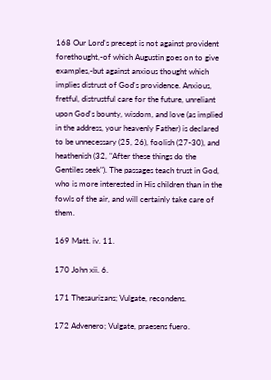168 Our Lord's precept is not against provident forethought,-of which Augustin goes on to give examples,-but against anxious thought which implies distrust of God's providence. Anxious, fretful, distrustful care for the future, unreliant upon God's bounty, wisdom, and love (as implied in the address, your heavenly Father) is declared to be unnecessary (25, 26), foolish (27-30), and heathenish (32, "After these things do the Gentiles seek"). The passages teach trust in God, who is more interested in His children than in the fowls of the air, and will certainly take care of them.

169 Matt. iv. 11.

170 John xii. 6.

171 Thesaurizans; Vulgate, recondens.

172 Advenero; Vulgate, praesens fuero.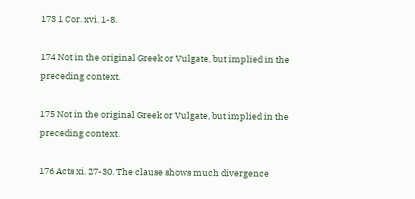173 1 Cor. xvi. 1-8.

174 Not in the original Greek or Vulgate, but implied in the preceding context.

175 Not in the original Greek or Vulgate, but implied in the preceding context.

176 Acts xi. 27-30. The clause shows much divergence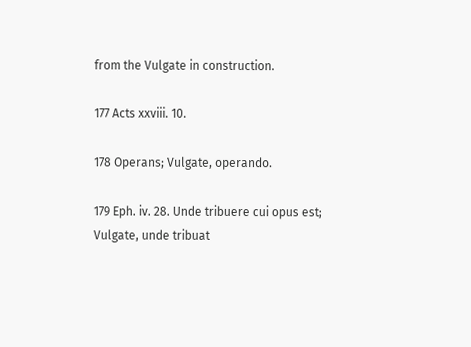from the Vulgate in construction.

177 Acts xxviii. 10.

178 Operans; Vulgate, operando.

179 Eph. iv. 28. Unde tribuere cui opus est; Vulgate, unde tribuat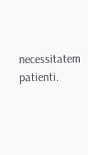necessitatem patienti.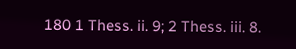180 1 Thess. ii. 9; 2 Thess. iii. 8.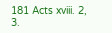181 Acts xviii. 2, 3.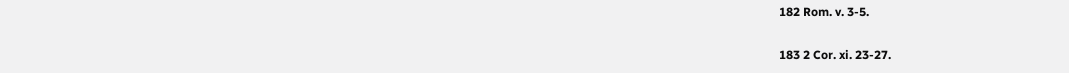182 Rom. v. 3-5.

183 2 Cor. xi. 23-27.